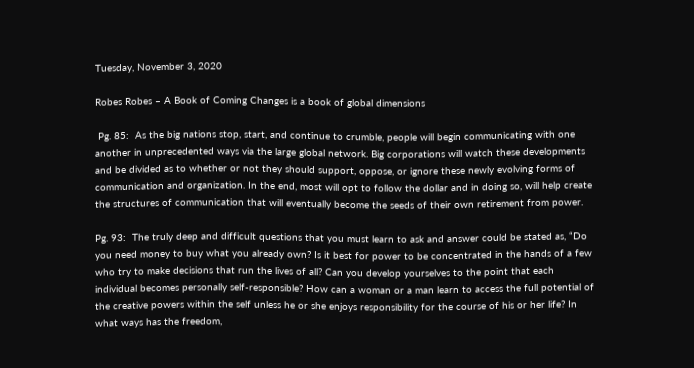Tuesday, November 3, 2020

Robes Robes – A Book of Coming Changes is a book of global dimensions

 Pg. 85:  As the big nations stop, start, and continue to crumble, people will begin communicating with one another in unprecedented ways via the large global network. Big corporations will watch these developments and be divided as to whether or not they should support, oppose, or ignore these newly evolving forms of communication and organization. In the end, most will opt to follow the dollar and in doing so, will help create the structures of communication that will eventually become the seeds of their own retirement from power.

Pg. 93:  The truly deep and difficult questions that you must learn to ask and answer could be stated as, “Do you need money to buy what you already own? Is it best for power to be concentrated in the hands of a few who try to make decisions that run the lives of all? Can you develop yourselves to the point that each individual becomes personally self-responsible? How can a woman or a man learn to access the full potential of the creative powers within the self unless he or she enjoys responsibility for the course of his or her life? In what ways has the freedom,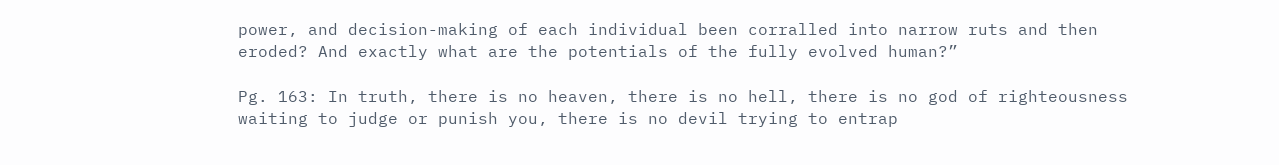power, and decision-making of each individual been corralled into narrow ruts and then eroded? And exactly what are the potentials of the fully evolved human?”

Pg. 163: In truth, there is no heaven, there is no hell, there is no god of righteousness waiting to judge or punish you, there is no devil trying to entrap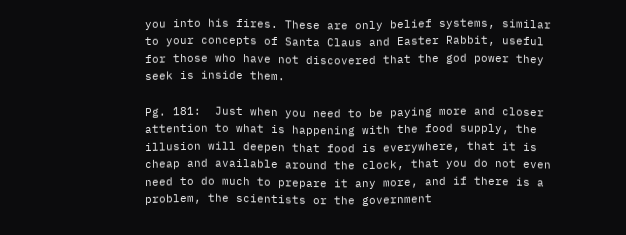you into his fires. These are only belief systems, similar to your concepts of Santa Claus and Easter Rabbit, useful for those who have not discovered that the god power they seek is inside them.

Pg. 181:  Just when you need to be paying more and closer attention to what is happening with the food supply, the illusion will deepen that food is everywhere, that it is cheap and available around the clock, that you do not even need to do much to prepare it any more, and if there is a problem, the scientists or the government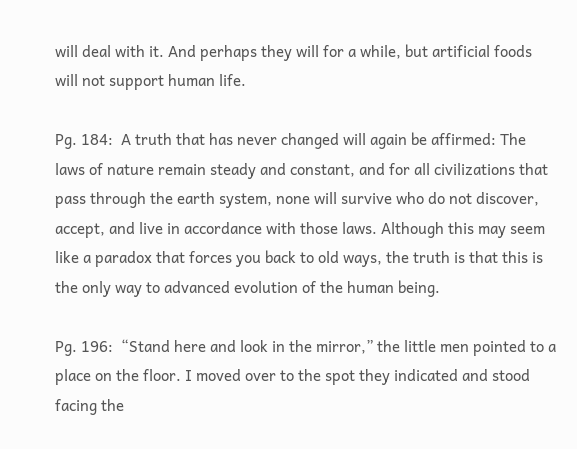will deal with it. And perhaps they will for a while, but artificial foods will not support human life.

Pg. 184:  A truth that has never changed will again be affirmed: The laws of nature remain steady and constant, and for all civilizations that pass through the earth system, none will survive who do not discover, accept, and live in accordance with those laws. Although this may seem like a paradox that forces you back to old ways, the truth is that this is the only way to advanced evolution of the human being.

Pg. 196:  “Stand here and look in the mirror,” the little men pointed to a place on the floor. I moved over to the spot they indicated and stood facing the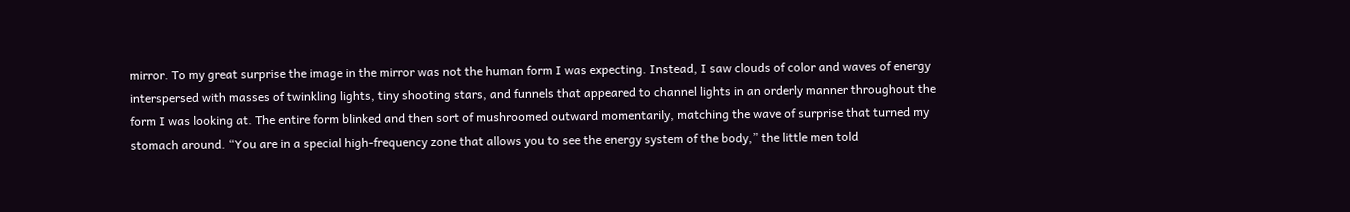mirror. To my great surprise the image in the mirror was not the human form I was expecting. Instead, I saw clouds of color and waves of energy interspersed with masses of twinkling lights, tiny shooting stars, and funnels that appeared to channel lights in an orderly manner throughout the form I was looking at. The entire form blinked and then sort of mushroomed outward momentarily, matching the wave of surprise that turned my stomach around. “You are in a special high-frequency zone that allows you to see the energy system of the body,” the little men told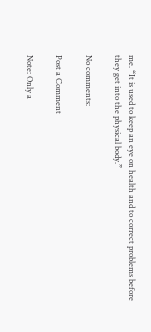me. “It is used to keep an eye on health and to correct problems before they get into the physical body.”

No comments:

Post a Comment

Note: Only a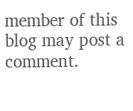member of this blog may post a comment.